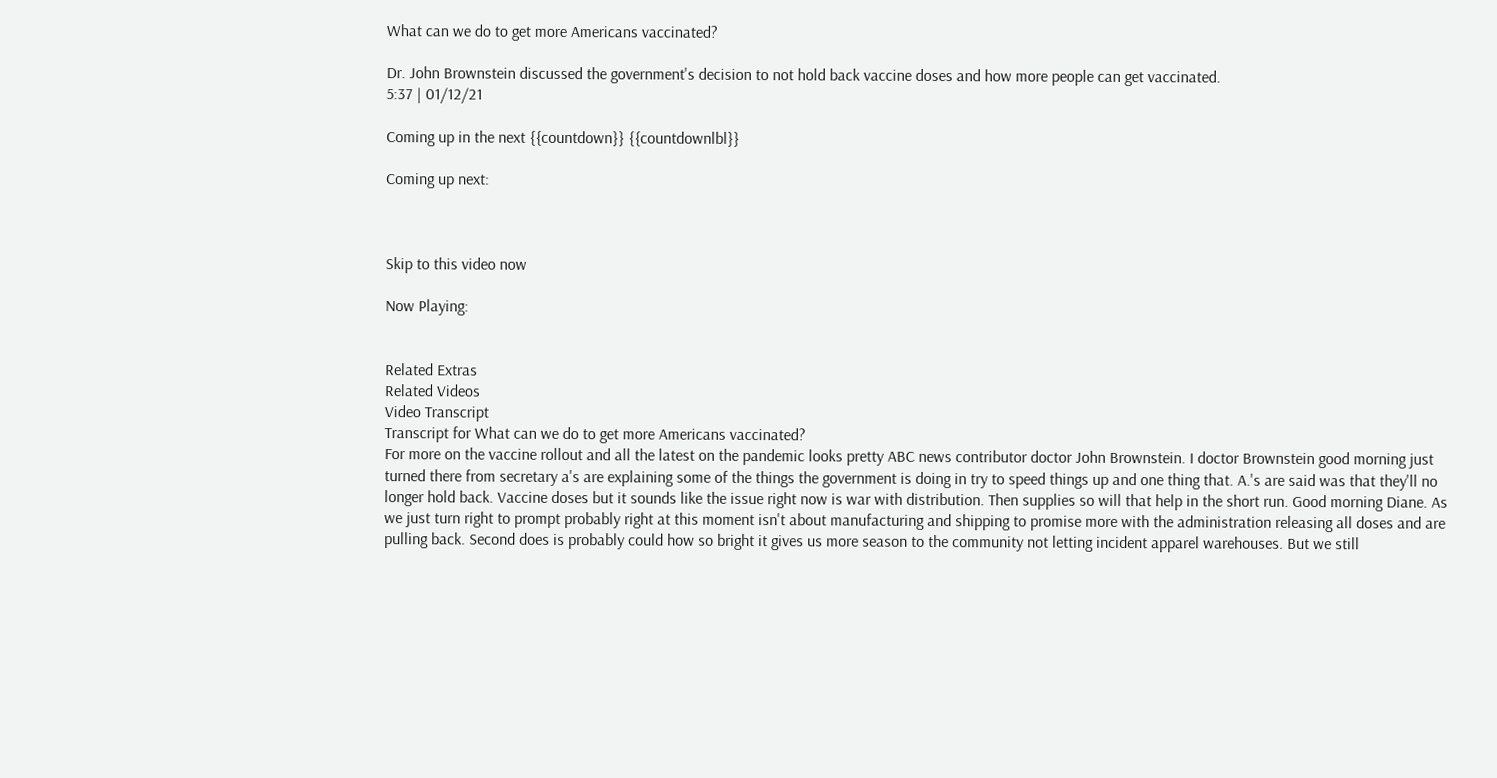What can we do to get more Americans vaccinated?

Dr. John Brownstein discussed the government's decision to not hold back vaccine doses and how more people can get vaccinated.
5:37 | 01/12/21

Coming up in the next {{countdown}} {{countdownlbl}}

Coming up next:



Skip to this video now

Now Playing:


Related Extras
Related Videos
Video Transcript
Transcript for What can we do to get more Americans vaccinated?
For more on the vaccine rollout and all the latest on the pandemic looks pretty ABC news contributor doctor John Brownstein. I doctor Brownstein good morning just turned there from secretary a's are explaining some of the things the government is doing in try to speed things up and one thing that. A.'s are said was that they'll no longer hold back. Vaccine doses but it sounds like the issue right now is war with distribution. Then supplies so will that help in the short run. Good morning Diane. As we just turn right to prompt probably right at this moment isn't about manufacturing and shipping to promise more with the administration releasing all doses and are pulling back. Second does is probably could how so bright it gives us more season to the community not letting incident apparel warehouses. But we still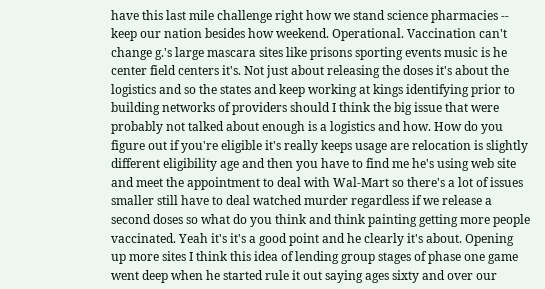have this last mile challenge right how we stand science pharmacies -- keep our nation besides how weekend. Operational. Vaccination can't change g.'s large mascara sites like prisons sporting events music is he center field centers it's. Not just about releasing the doses it's about the logistics and so the states and keep working at kings identifying prior to building networks of providers should I think the big issue that were probably not talked about enough is a logistics and how. How do you figure out if you're eligible it's really keeps usage are relocation is slightly different eligibility age and then you have to find me he's using web site and meet the appointment to deal with Wal-Mart so there's a lot of issues smaller still have to deal watched murder regardless if we release a second doses so what do you think and think painting getting more people vaccinated. Yeah it's it's a good point and he clearly it's about. Opening up more sites I think this idea of lending group stages of phase one game went deep when he started rule it out saying ages sixty and over our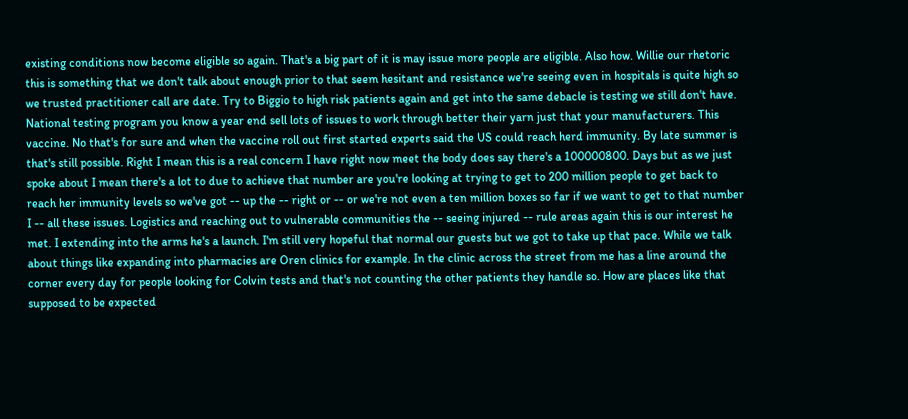existing conditions now become eligible so again. That's a big part of it is may issue more people are eligible. Also how. Willie our rhetoric this is something that we don't talk about enough prior to that seem hesitant and resistance we're seeing even in hospitals is quite high so we trusted practitioner call are date. Try to Biggio to high risk patients again and get into the same debacle is testing we still don't have. National testing program you know a year end sell lots of issues to work through better their yarn just that your manufacturers. This vaccine. No that's for sure and when the vaccine roll out first started experts said the US could reach herd immunity. By late summer is that's still possible. Right I mean this is a real concern I have right now meet the body does say there's a 100000800. Days but as we just spoke about I mean there's a lot to due to achieve that number are you're looking at trying to get to 200 million people to get back to reach her immunity levels so we've got -- up the -- right or -- or we're not even a ten million boxes so far if we want to get to that number I -- all these issues. Logistics and reaching out to vulnerable communities the -- seeing injured -- rule areas again this is our interest he met. I extending into the arms he's a launch. I'm still very hopeful that normal our guests but we got to take up that pace. While we talk about things like expanding into pharmacies are Oren clinics for example. In the clinic across the street from me has a line around the corner every day for people looking for Colvin tests and that's not counting the other patients they handle so. How are places like that supposed to be expected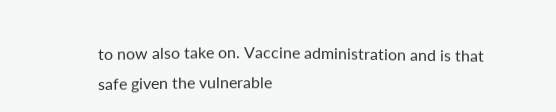to now also take on. Vaccine administration and is that safe given the vulnerable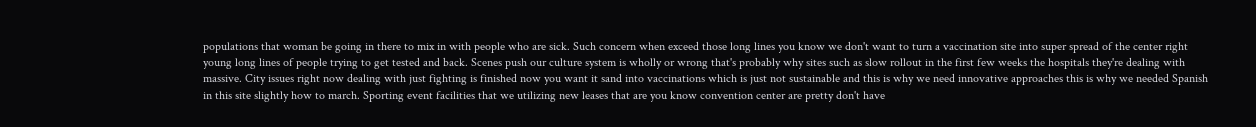populations that woman be going in there to mix in with people who are sick. Such concern when exceed those long lines you know we don't want to turn a vaccination site into super spread of the center right young long lines of people trying to get tested and back. Scenes push our culture system is wholly or wrong that's probably why sites such as slow rollout in the first few weeks the hospitals they're dealing with massive. City issues right now dealing with just fighting is finished now you want it sand into vaccinations which is just not sustainable and this is why we need innovative approaches this is why we needed Spanish in this site slightly how to march. Sporting event facilities that we utilizing new leases that are you know convention center are pretty don't have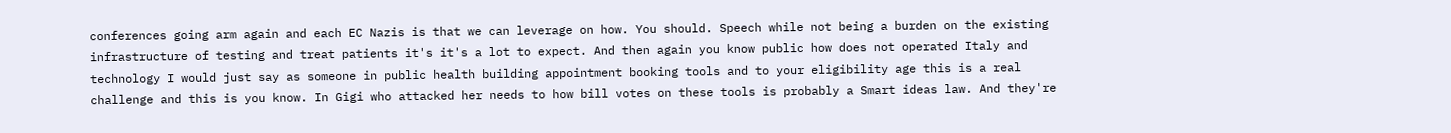conferences going arm again and each EC Nazis is that we can leverage on how. You should. Speech while not being a burden on the existing infrastructure of testing and treat patients it's it's a lot to expect. And then again you know public how does not operated Italy and technology I would just say as someone in public health building appointment booking tools and to your eligibility age this is a real challenge and this is you know. In Gigi who attacked her needs to how bill votes on these tools is probably a Smart ideas law. And they're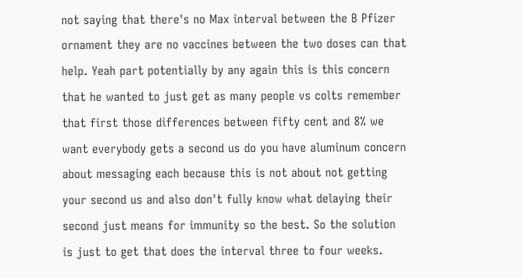not saying that there's no Max interval between the B Pfizer ornament they are no vaccines between the two doses can that help. Yeah part potentially by any again this is this concern that he wanted to just get as many people vs colts remember that first those differences between fifty cent and 8% we want everybody gets a second us do you have aluminum concern about messaging each because this is not about not getting your second us and also don't fully know what delaying their second just means for immunity so the best. So the solution is just to get that does the interval three to four weeks.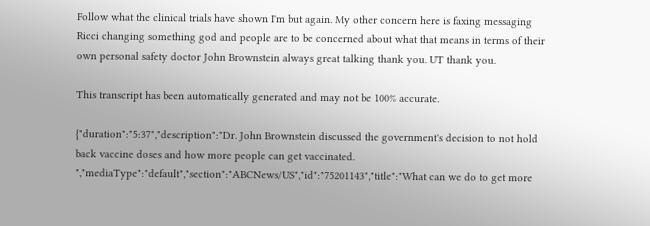Follow what the clinical trials have shown I'm but again. My other concern here is faxing messaging Ricci changing something god and people are to be concerned about what that means in terms of their own personal safety doctor John Brownstein always great talking thank you. UT thank you.

This transcript has been automatically generated and may not be 100% accurate.

{"duration":"5:37","description":"Dr. John Brownstein discussed the government's decision to not hold back vaccine doses and how more people can get vaccinated. ","mediaType":"default","section":"ABCNews/US","id":"75201143","title":"What can we do to get more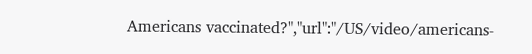Americans vaccinated?","url":"/US/video/americans-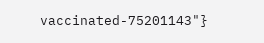vaccinated-75201143"}